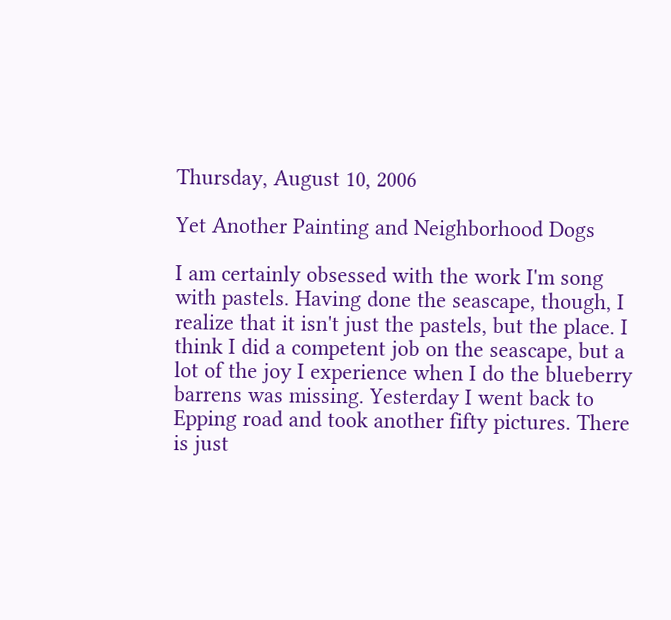Thursday, August 10, 2006

Yet Another Painting and Neighborhood Dogs

I am certainly obsessed with the work I'm song with pastels. Having done the seascape, though, I realize that it isn't just the pastels, but the place. I think I did a competent job on the seascape, but a lot of the joy I experience when I do the blueberry barrens was missing. Yesterday I went back to Epping road and took another fifty pictures. There is just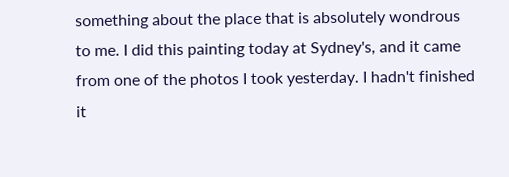something about the place that is absolutely wondrous to me. I did this painting today at Sydney's, and it came from one of the photos I took yesterday. I hadn't finished it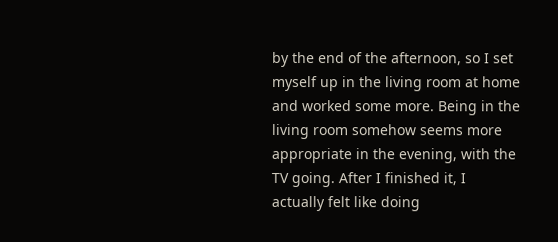by the end of the afternoon, so I set myself up in the living room at home and worked some more. Being in the living room somehow seems more appropriate in the evening, with the TV going. After I finished it, I actually felt like doing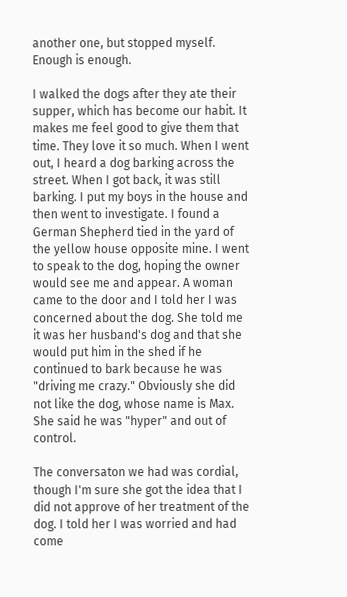another one, but stopped myself. Enough is enough.

I walked the dogs after they ate their supper, which has become our habit. It makes me feel good to give them that time. They love it so much. When I went out, I heard a dog barking across the street. When I got back, it was still barking. I put my boys in the house and then went to investigate. I found a German Shepherd tied in the yard of the yellow house opposite mine. I went to speak to the dog, hoping the owner would see me and appear. A woman came to the door and I told her I was concerned about the dog. She told me it was her husband's dog and that she would put him in the shed if he continued to bark because he was "driving me crazy." Obviously she did not like the dog, whose name is Max. She said he was "hyper" and out of control.

The conversaton we had was cordial, though I'm sure she got the idea that I did not approve of her treatment of the dog. I told her I was worried and had come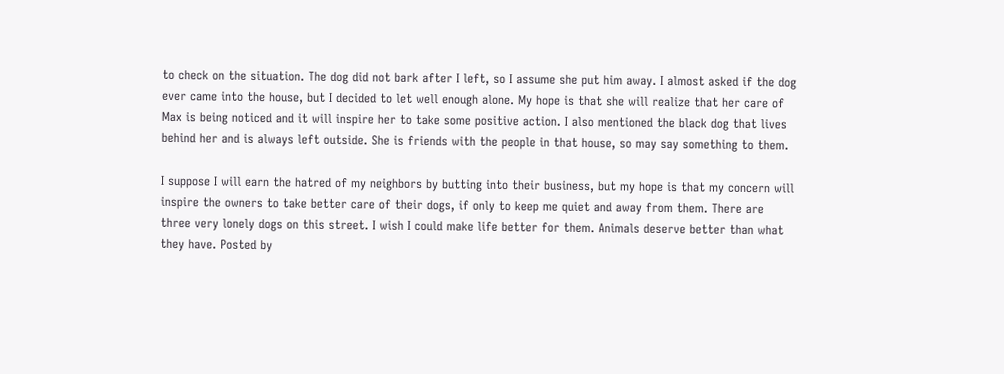to check on the situation. The dog did not bark after I left, so I assume she put him away. I almost asked if the dog ever came into the house, but I decided to let well enough alone. My hope is that she will realize that her care of Max is being noticed and it will inspire her to take some positive action. I also mentioned the black dog that lives behind her and is always left outside. She is friends with the people in that house, so may say something to them.

I suppose I will earn the hatred of my neighbors by butting into their business, but my hope is that my concern will inspire the owners to take better care of their dogs, if only to keep me quiet and away from them. There are three very lonely dogs on this street. I wish I could make life better for them. Animals deserve better than what they have. Posted by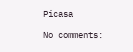Picasa

No comments: